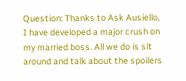Question: Thanks to Ask Ausiello, I have developed a major crush on my married boss. All we do is sit around and talk about the spoilers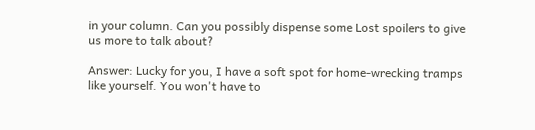in your column. Can you possibly dispense some Lost spoilers to give us more to talk about?

Answer: Lucky for you, I have a soft spot for home-wrecking tramps like yourself. You won't have to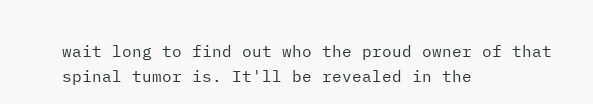wait long to find out who the proud owner of that spinal tumor is. It'll be revealed in the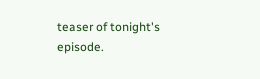teaser of tonight's episode.